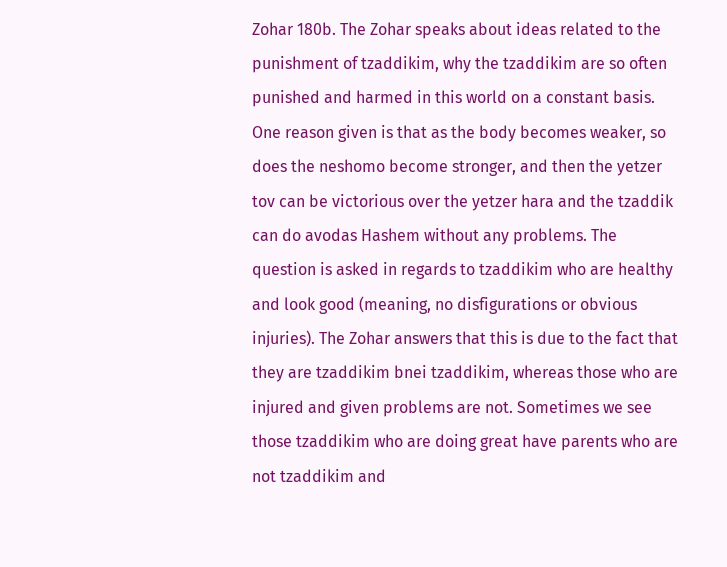Zohar 180b. The Zohar speaks about ideas related to the punishment of tzaddikim, why the tzaddikim are so often punished and harmed in this world on a constant basis. One reason given is that as the body becomes weaker, so does the neshomo become stronger, and then the yetzer tov can be victorious over the yetzer hara and the tzaddik can do avodas Hashem without any problems. The question is asked in regards to tzaddikim who are healthy and look good (meaning, no disfigurations or obvious injuries). The Zohar answers that this is due to the fact that they are tzaddikim bnei tzaddikim, whereas those who are injured and given problems are not. Sometimes we see those tzaddikim who are doing great have parents who are not tzaddikim and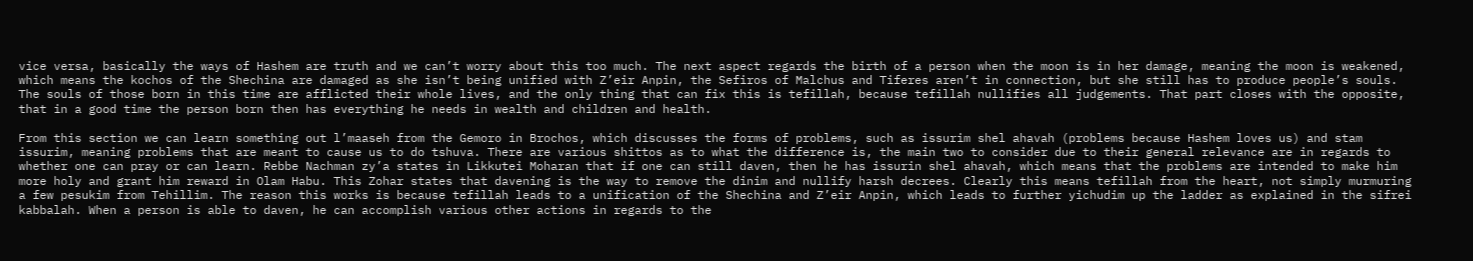vice versa, basically the ways of Hashem are truth and we can’t worry about this too much. The next aspect regards the birth of a person when the moon is in her damage, meaning the moon is weakened, which means the kochos of the Shechina are damaged as she isn’t being unified with Z’eir Anpin, the Sefiros of Malchus and Tiferes aren’t in connection, but she still has to produce people’s souls. The souls of those born in this time are afflicted their whole lives, and the only thing that can fix this is tefillah, because tefillah nullifies all judgements. That part closes with the opposite, that in a good time the person born then has everything he needs in wealth and children and health.

From this section we can learn something out l’maaseh from the Gemoro in Brochos, which discusses the forms of problems, such as issurim shel ahavah (problems because Hashem loves us) and stam issurim, meaning problems that are meant to cause us to do tshuva. There are various shittos as to what the difference is, the main two to consider due to their general relevance are in regards to whether one can pray or can learn. Rebbe Nachman zy’a states in Likkutei Moharan that if one can still daven, then he has issurin shel ahavah, which means that the problems are intended to make him more holy and grant him reward in Olam Habu. This Zohar states that davening is the way to remove the dinim and nullify harsh decrees. Clearly this means tefillah from the heart, not simply murmuring a few pesukim from Tehillim. The reason this works is because tefillah leads to a unification of the Shechina and Z’eir Anpin, which leads to further yichudim up the ladder as explained in the sifrei kabbalah. When a person is able to daven, he can accomplish various other actions in regards to the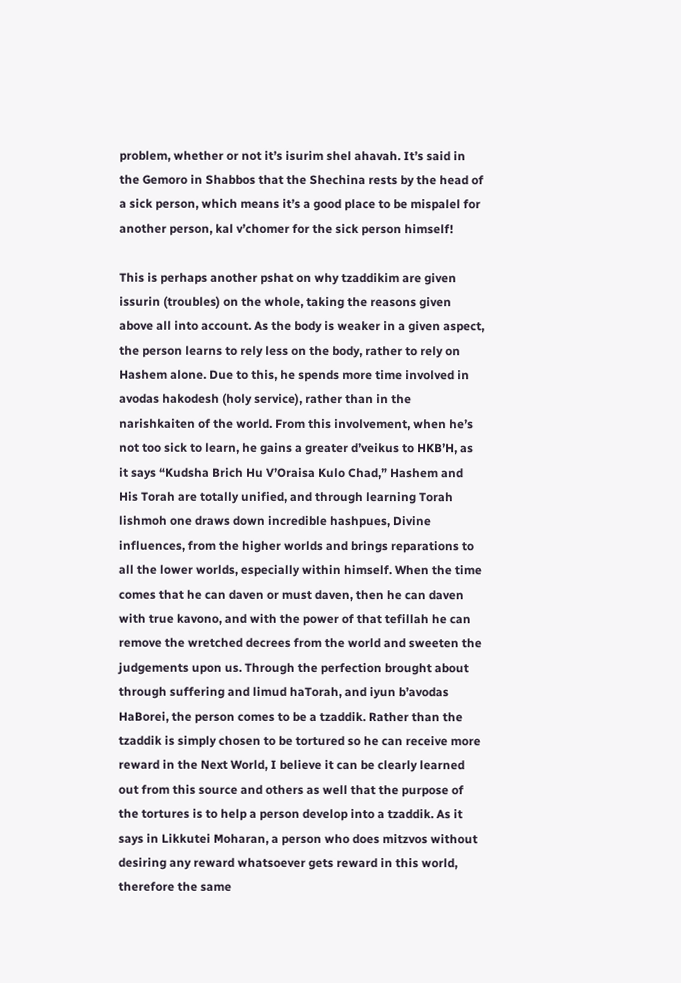problem, whether or not it’s isurim shel ahavah. It’s said in the Gemoro in Shabbos that the Shechina rests by the head of a sick person, which means it’s a good place to be mispalel for another person, kal v’chomer for the sick person himself!

This is perhaps another pshat on why tzaddikim are given issurin (troubles) on the whole, taking the reasons given above all into account. As the body is weaker in a given aspect, the person learns to rely less on the body, rather to rely on Hashem alone. Due to this, he spends more time involved in avodas hakodesh (holy service), rather than in the narishkaiten of the world. From this involvement, when he’s not too sick to learn, he gains a greater d’veikus to HKB’H, as it says “Kudsha Brich Hu V’Oraisa Kulo Chad,” Hashem and His Torah are totally unified, and through learning Torah lishmoh one draws down incredible hashpues, Divine influences, from the higher worlds and brings reparations to all the lower worlds, especially within himself. When the time comes that he can daven or must daven, then he can daven with true kavono, and with the power of that tefillah he can remove the wretched decrees from the world and sweeten the judgements upon us. Through the perfection brought about through suffering and limud haTorah, and iyun b’avodas HaBorei, the person comes to be a tzaddik. Rather than the tzaddik is simply chosen to be tortured so he can receive more reward in the Next World, I believe it can be clearly learned out from this source and others as well that the purpose of the tortures is to help a person develop into a tzaddik. As it says in Likkutei Moharan, a person who does mitzvos without desiring any reward whatsoever gets reward in this world, therefore the same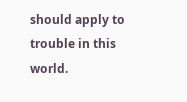should apply to trouble in this world.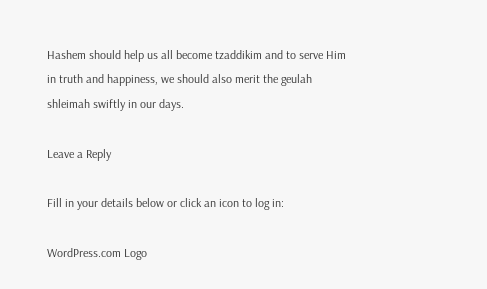Hashem should help us all become tzaddikim and to serve Him in truth and happiness, we should also merit the geulah shleimah swiftly in our days.

Leave a Reply

Fill in your details below or click an icon to log in:

WordPress.com Logo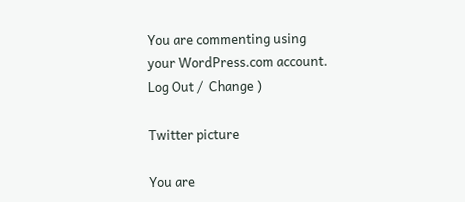You are commenting using your WordPress.com account. Log Out /  Change )

Twitter picture

You are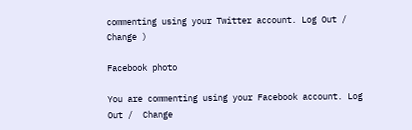commenting using your Twitter account. Log Out /  Change )

Facebook photo

You are commenting using your Facebook account. Log Out /  Change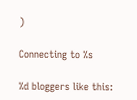)

Connecting to %s

%d bloggers like this: